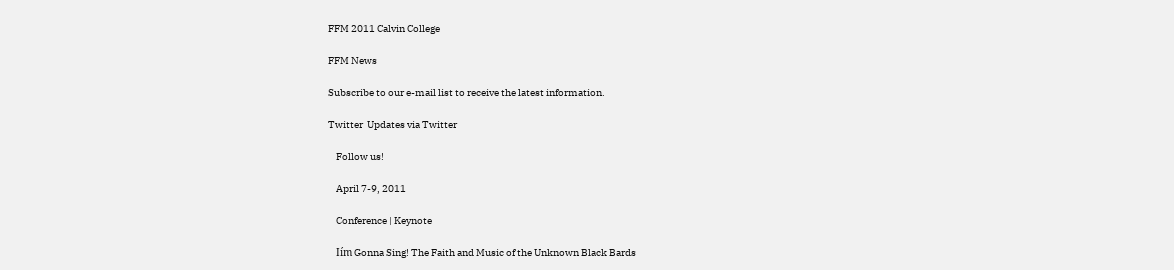FFM 2011 Calvin College

FFM News

Subscribe to our e-mail list to receive the latest information.

Twitter  Updates via Twitter

    Follow us!

    April 7-9, 2011

    Conference | Keynote

    Iím Gonna Sing! The Faith and Music of the Unknown Black Bards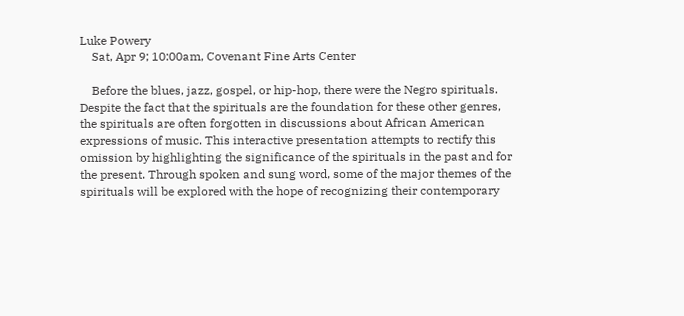Luke Powery
    Sat, Apr 9; 10:00am, Covenant Fine Arts Center

    Before the blues, jazz, gospel, or hip-hop, there were the Negro spirituals. Despite the fact that the spirituals are the foundation for these other genres, the spirituals are often forgotten in discussions about African American expressions of music. This interactive presentation attempts to rectify this omission by highlighting the significance of the spirituals in the past and for the present. Through spoken and sung word, some of the major themes of the spirituals will be explored with the hope of recognizing their contemporary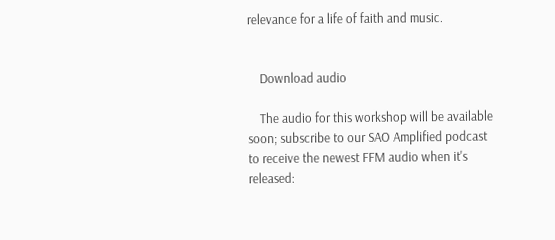relevance for a life of faith and music.


    Download audio

    The audio for this workshop will be available soon; subscribe to our SAO Amplified podcast to receive the newest FFM audio when it's released: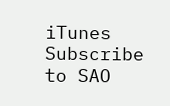iTunes  Subscribe to SAO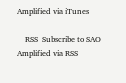Amplified via iTunes

    RSS  Subscribe to SAO Amplified via RSS